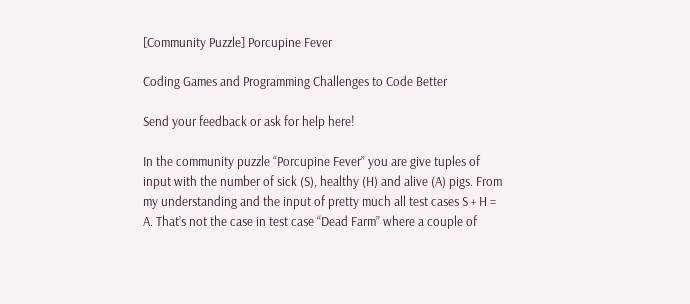[Community Puzzle] Porcupine Fever

Coding Games and Programming Challenges to Code Better

Send your feedback or ask for help here!

In the community puzzle “Porcupine Fever” you are give tuples of input with the number of sick (S), healthy (H) and alive (A) pigs. From my understanding and the input of pretty much all test cases S + H = A. That’s not the case in test case “Dead Farm” where a couple of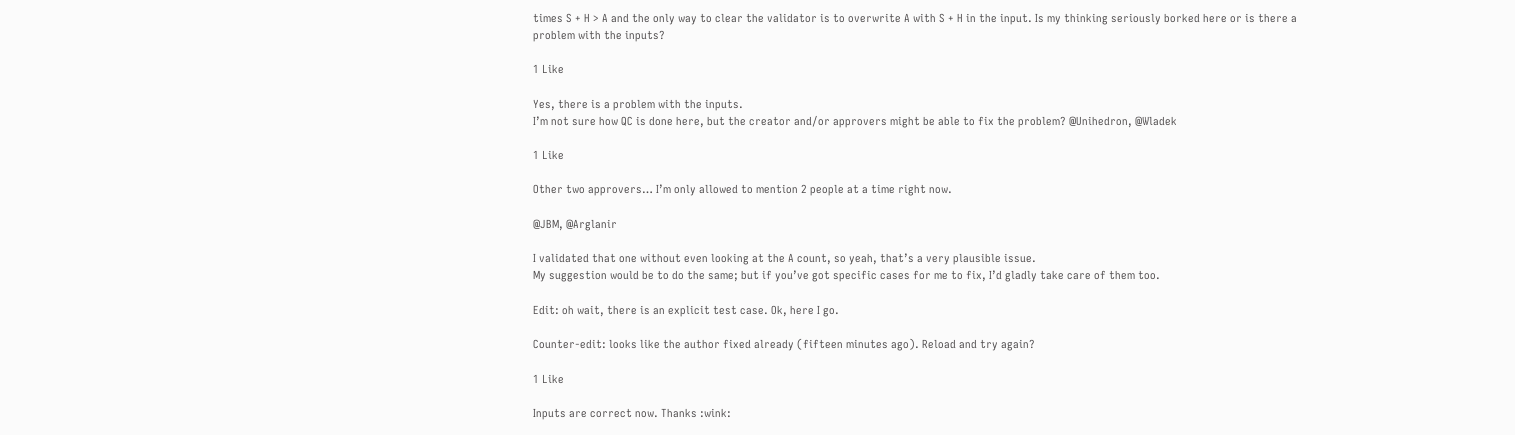times S + H > A and the only way to clear the validator is to overwrite A with S + H in the input. Is my thinking seriously borked here or is there a problem with the inputs?

1 Like

Yes, there is a problem with the inputs.
I’m not sure how QC is done here, but the creator and/or approvers might be able to fix the problem? @Unihedron, @Wladek

1 Like

Other two approvers… I’m only allowed to mention 2 people at a time right now.

@JBM, @Arglanir

I validated that one without even looking at the A count, so yeah, that’s a very plausible issue.
My suggestion would be to do the same; but if you’ve got specific cases for me to fix, I’d gladly take care of them too.

Edit: oh wait, there is an explicit test case. Ok, here I go.

Counter-edit: looks like the author fixed already (fifteen minutes ago). Reload and try again?

1 Like

Inputs are correct now. Thanks :wink: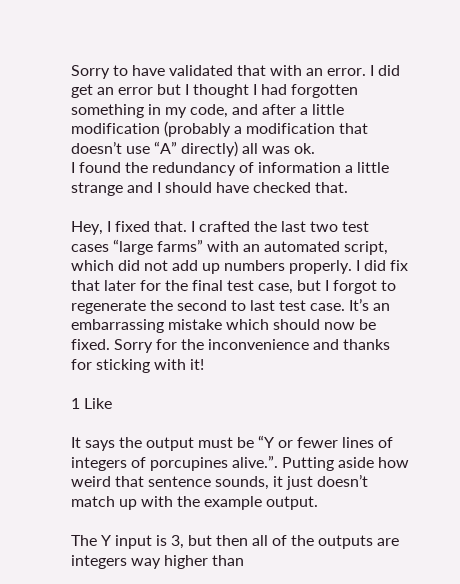Sorry to have validated that with an error. I did get an error but I thought I had forgotten something in my code, and after a little modification (probably a modification that doesn’t use “A” directly) all was ok.
I found the redundancy of information a little strange and I should have checked that.

Hey, I fixed that. I crafted the last two test cases “large farms” with an automated script, which did not add up numbers properly. I did fix that later for the final test case, but I forgot to regenerate the second to last test case. It’s an embarrassing mistake which should now be fixed. Sorry for the inconvenience and thanks for sticking with it!

1 Like

It says the output must be “Y or fewer lines of integers of porcupines alive.”. Putting aside how weird that sentence sounds, it just doesn’t match up with the example output.

The Y input is 3, but then all of the outputs are integers way higher than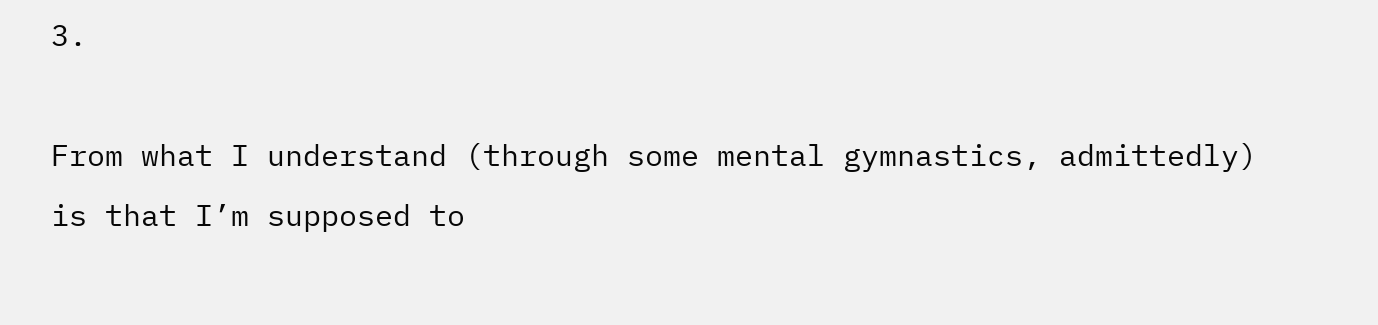3.

From what I understand (through some mental gymnastics, admittedly) is that I’m supposed to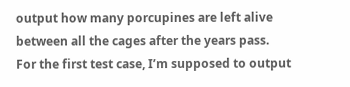output how many porcupines are left alive between all the cages after the years pass. For the first test case, I’m supposed to output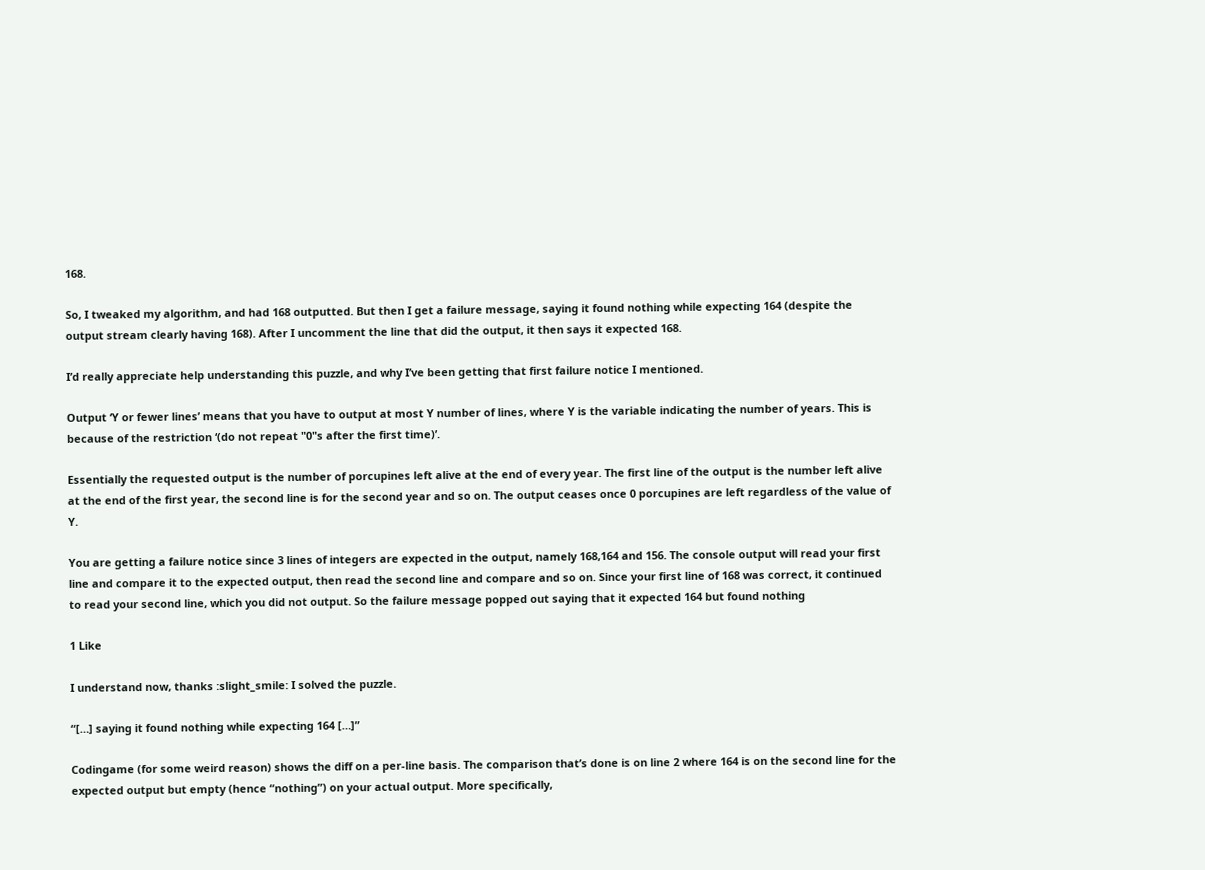168.

So, I tweaked my algorithm, and had 168 outputted. But then I get a failure message, saying it found nothing while expecting 164 (despite the output stream clearly having 168). After I uncomment the line that did the output, it then says it expected 168.

I’d really appreciate help understanding this puzzle, and why I’ve been getting that first failure notice I mentioned.

Output ‘Y or fewer lines’ means that you have to output at most Y number of lines, where Y is the variable indicating the number of years. This is because of the restriction ‘(do not repeat "0"s after the first time)’.

Essentially the requested output is the number of porcupines left alive at the end of every year. The first line of the output is the number left alive at the end of the first year, the second line is for the second year and so on. The output ceases once 0 porcupines are left regardless of the value of Y.

You are getting a failure notice since 3 lines of integers are expected in the output, namely 168,164 and 156. The console output will read your first line and compare it to the expected output, then read the second line and compare and so on. Since your first line of 168 was correct, it continued to read your second line, which you did not output. So the failure message popped out saying that it expected 164 but found nothing

1 Like

I understand now, thanks :slight_smile: I solved the puzzle.

“[…] saying it found nothing while expecting 164 […]”

Codingame (for some weird reason) shows the diff on a per-line basis. The comparison that’s done is on line 2 where 164 is on the second line for the expected output but empty (hence “nothing”) on your actual output. More specifically,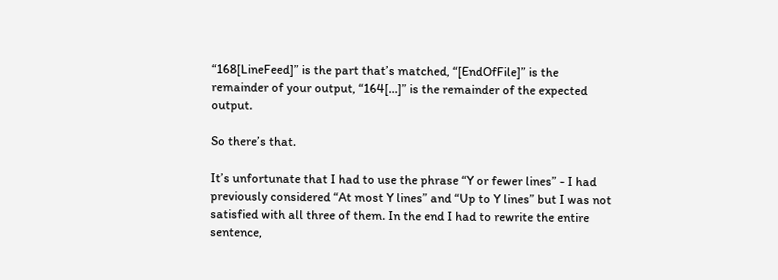“168[LineFeed]” is the part that’s matched, “[EndOfFile]” is the remainder of your output, “164[…]” is the remainder of the expected output.

So there’s that.

It’s unfortunate that I had to use the phrase “Y or fewer lines” - I had previously considered “At most Y lines” and “Up to Y lines” but I was not satisfied with all three of them. In the end I had to rewrite the entire sentence,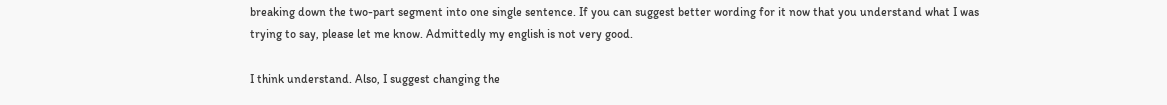breaking down the two-part segment into one single sentence. If you can suggest better wording for it now that you understand what I was trying to say, please let me know. Admittedly my english is not very good.

I think understand. Also, I suggest changing the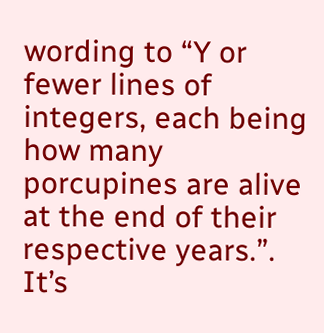wording to “Y or fewer lines of integers, each being how many porcupines are alive at the end of their respective years.”. It’s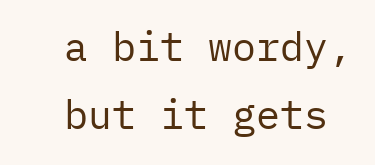a bit wordy, but it gets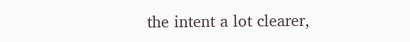the intent a lot clearer,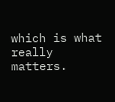which is what really matters.